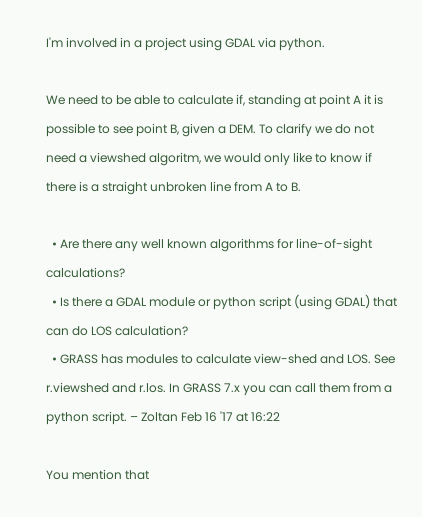I'm involved in a project using GDAL via python.

We need to be able to calculate if, standing at point A it is possible to see point B, given a DEM. To clarify we do not need a viewshed algoritm, we would only like to know if there is a straight unbroken line from A to B.

  • Are there any well known algorithms for line-of-sight calculations?
  • Is there a GDAL module or python script (using GDAL) that can do LOS calculation?
  • GRASS has modules to calculate view-shed and LOS. See r.viewshed and r.los. In GRASS 7.x you can call them from a python script. – Zoltan Feb 16 '17 at 16:22

You mention that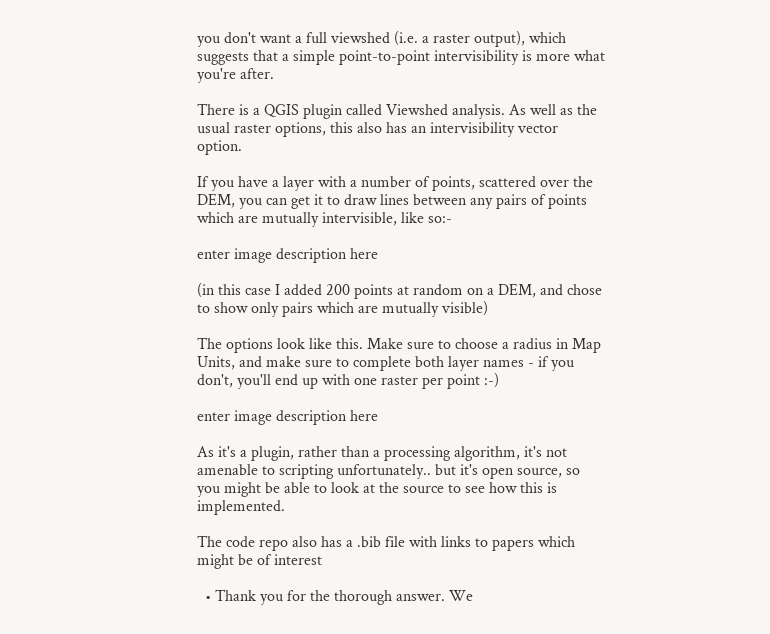you don't want a full viewshed (i.e. a raster output), which suggests that a simple point-to-point intervisibility is more what you're after.

There is a QGIS plugin called Viewshed analysis. As well as the usual raster options, this also has an intervisibility vector option.

If you have a layer with a number of points, scattered over the DEM, you can get it to draw lines between any pairs of points which are mutually intervisible, like so:-

enter image description here

(in this case I added 200 points at random on a DEM, and chose to show only pairs which are mutually visible)

The options look like this. Make sure to choose a radius in Map Units, and make sure to complete both layer names - if you don't, you'll end up with one raster per point :-)

enter image description here

As it's a plugin, rather than a processing algorithm, it's not amenable to scripting unfortunately.. but it's open source, so you might be able to look at the source to see how this is implemented.

The code repo also has a .bib file with links to papers which might be of interest

  • Thank you for the thorough answer. We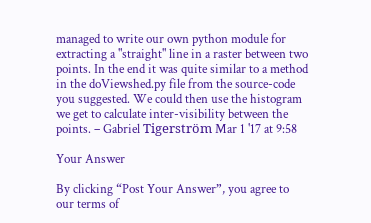managed to write our own python module for extracting a "straight" line in a raster between two points. In the end it was quite similar to a method in the doViewshed.py file from the source-code you suggested. We could then use the histogram we get to calculate inter-visibility between the points. – Gabriel Tigerström Mar 1 '17 at 9:58

Your Answer

By clicking “Post Your Answer”, you agree to our terms of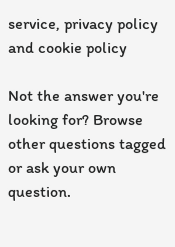service, privacy policy and cookie policy

Not the answer you're looking for? Browse other questions tagged or ask your own question.